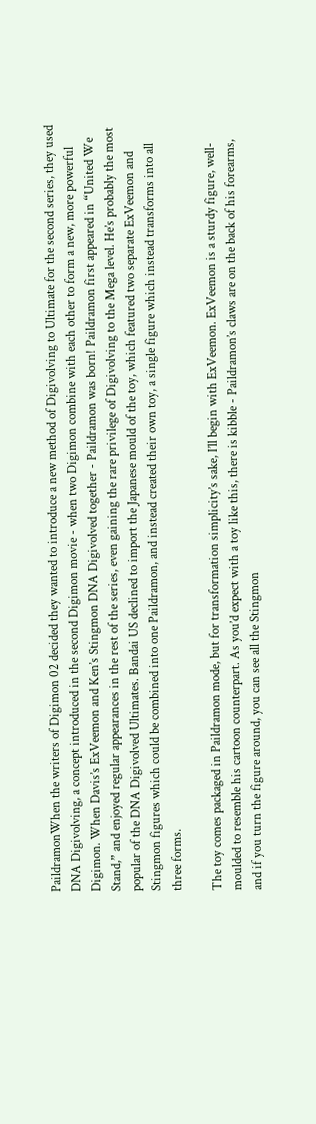PaildramonWhen the writers of Digimon 02 decided they wanted to introduce a new method of Digivolving to Ultimate for the second series, they used DNA Digivolving, a concept introduced in the second Digimon movie - when two Digimon combine with each other to form a new, more powerful Digimon. When Davis’s ExVeemon and Ken’s Stingmon DNA Digivolved together - Paildramon was born! Paildramon first appeared in “United We Stand,” and enjoyed regular appearances in the rest of the series, even gaining the rare privilege of Digivolving to the Mega level. He’s probably the most popular of the DNA Digivolved Ultimates. Bandai US declined to import the Japanese mould of the toy, which featured two separate ExVeemon and Stingmon figures which could be combined into one Paildramon, and instead created their own toy, a single figure which instead transforms into all three forms.

The toy comes packaged in Paildramon mode, but for transformation simplicity’s sake, I’ll begin with ExVeemon. ExVeemon is a sturdy figure, well-moulded to resemble his cartoon counterpart. As you’d expect with a toy like this, there is kibble - Paildramon’s claws are on the back of his forearms, and if you turn the figure around, you can see all the Stingmon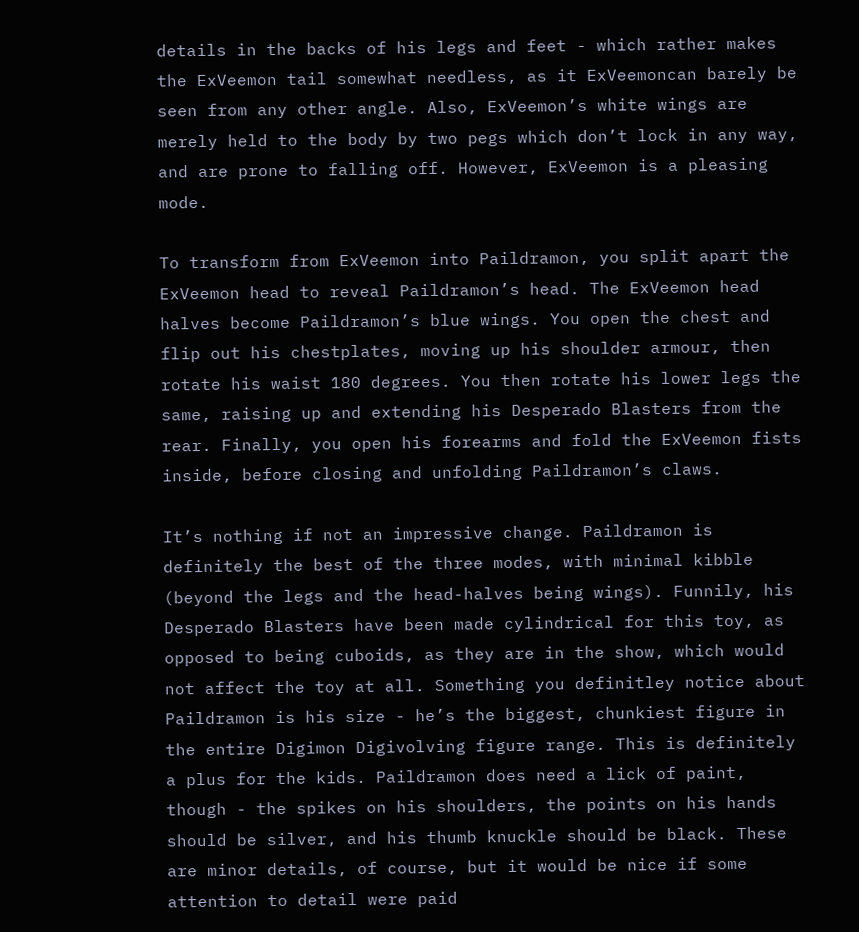details in the backs of his legs and feet - which rather makes the ExVeemon tail somewhat needless, as it ExVeemoncan barely be seen from any other angle. Also, ExVeemon’s white wings are merely held to the body by two pegs which don’t lock in any way, and are prone to falling off. However, ExVeemon is a pleasing mode.

To transform from ExVeemon into Paildramon, you split apart the ExVeemon head to reveal Paildramon’s head. The ExVeemon head halves become Paildramon’s blue wings. You open the chest and flip out his chestplates, moving up his shoulder armour, then rotate his waist 180 degrees. You then rotate his lower legs the same, raising up and extending his Desperado Blasters from the rear. Finally, you open his forearms and fold the ExVeemon fists inside, before closing and unfolding Paildramon’s claws.

It’s nothing if not an impressive change. Paildramon is definitely the best of the three modes, with minimal kibble (beyond the legs and the head-halves being wings). Funnily, his Desperado Blasters have been made cylindrical for this toy, as opposed to being cuboids, as they are in the show, which would not affect the toy at all. Something you definitley notice about Paildramon is his size - he’s the biggest, chunkiest figure in the entire Digimon Digivolving figure range. This is definitely a plus for the kids. Paildramon does need a lick of paint, though - the spikes on his shoulders, the points on his hands should be silver, and his thumb knuckle should be black. These are minor details, of course, but it would be nice if some attention to detail were paid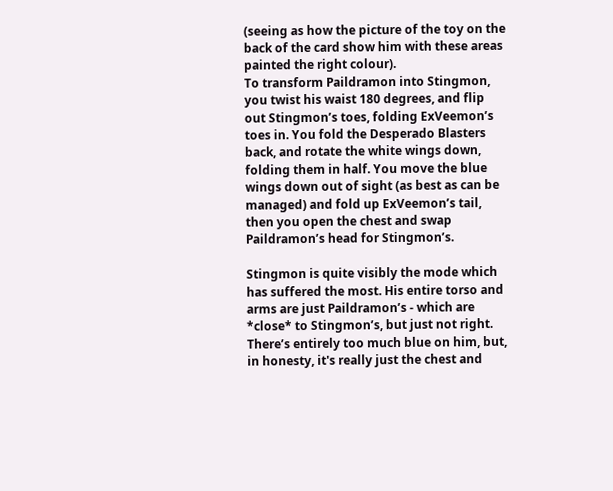(seeing as how the picture of the toy on the back of the card show him with these areas painted the right colour).
To transform Paildramon into Stingmon, you twist his waist 180 degrees, and flip out Stingmon’s toes, folding ExVeemon’s toes in. You fold the Desperado Blasters back, and rotate the white wings down, folding them in half. You move the blue wings down out of sight (as best as can be managed) and fold up ExVeemon’s tail, then you open the chest and swap Paildramon’s head for Stingmon’s.

Stingmon is quite visibly the mode which has suffered the most. His entire torso and arms are just Paildramon’s - which are *close* to Stingmon’s, but just not right. There’s entirely too much blue on him, but, in honesty, it's really just the chest and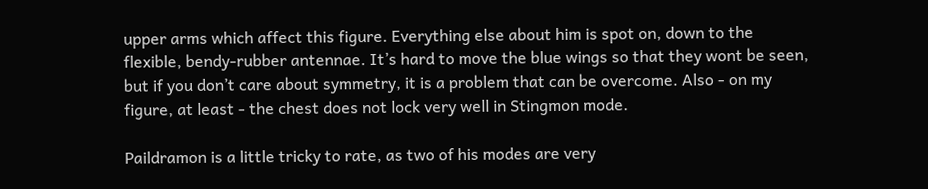upper arms which affect this figure. Everything else about him is spot on, down to the flexible, bendy-rubber antennae. It’s hard to move the blue wings so that they wont be seen, but if you don’t care about symmetry, it is a problem that can be overcome. Also - on my figure, at least - the chest does not lock very well in Stingmon mode.

Paildramon is a little tricky to rate, as two of his modes are very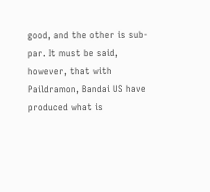good, and the other is sub-par. It must be said, however, that with Paildramon, Bandai US have produced what is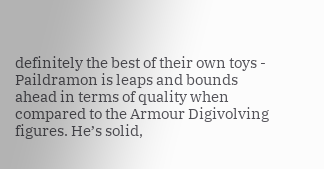definitely the best of their own toys - Paildramon is leaps and bounds ahead in terms of quality when compared to the Armour Digivolving figures. He’s solid,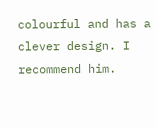colourful and has a clever design. I recommend him.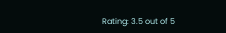Rating: 3.5 out of 5